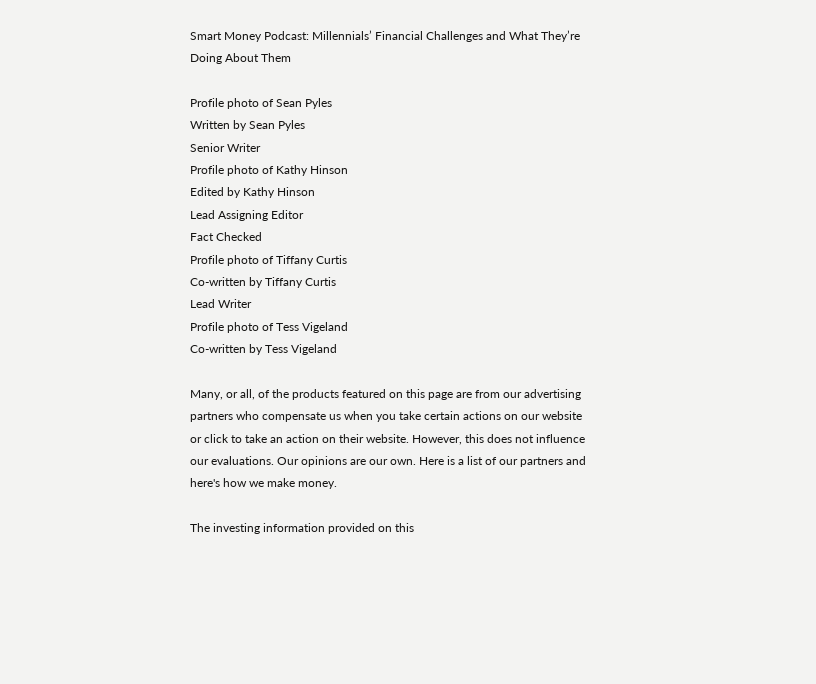Smart Money Podcast: Millennials’ Financial Challenges and What They’re Doing About Them

Profile photo of Sean Pyles
Written by Sean Pyles
Senior Writer
Profile photo of Kathy Hinson
Edited by Kathy Hinson
Lead Assigning Editor
Fact Checked
Profile photo of Tiffany Curtis
Co-written by Tiffany Curtis
Lead Writer
Profile photo of Tess Vigeland
Co-written by Tess Vigeland

Many, or all, of the products featured on this page are from our advertising partners who compensate us when you take certain actions on our website or click to take an action on their website. However, this does not influence our evaluations. Our opinions are our own. Here is a list of our partners and here's how we make money.

The investing information provided on this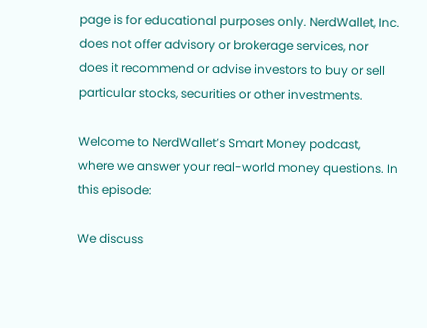page is for educational purposes only. NerdWallet, Inc. does not offer advisory or brokerage services, nor does it recommend or advise investors to buy or sell particular stocks, securities or other investments.

Welcome to NerdWallet’s Smart Money podcast, where we answer your real-world money questions. In this episode:

We discuss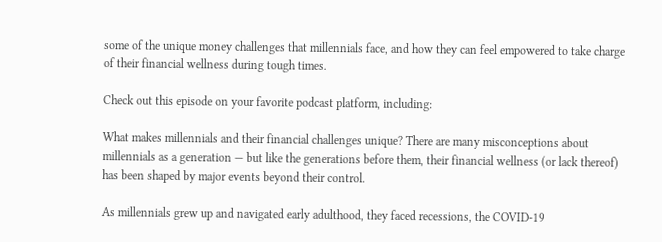some of the unique money challenges that millennials face, and how they can feel empowered to take charge of their financial wellness during tough times.

Check out this episode on your favorite podcast platform, including:

What makes millennials and their financial challenges unique? There are many misconceptions about millennials as a generation — but like the generations before them, their financial wellness (or lack thereof) has been shaped by major events beyond their control.

As millennials grew up and navigated early adulthood, they faced recessions, the COVID-19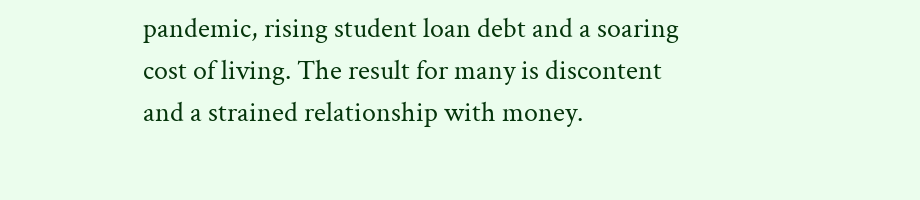pandemic, rising student loan debt and a soaring cost of living. The result for many is discontent and a strained relationship with money.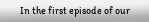In the first episode of our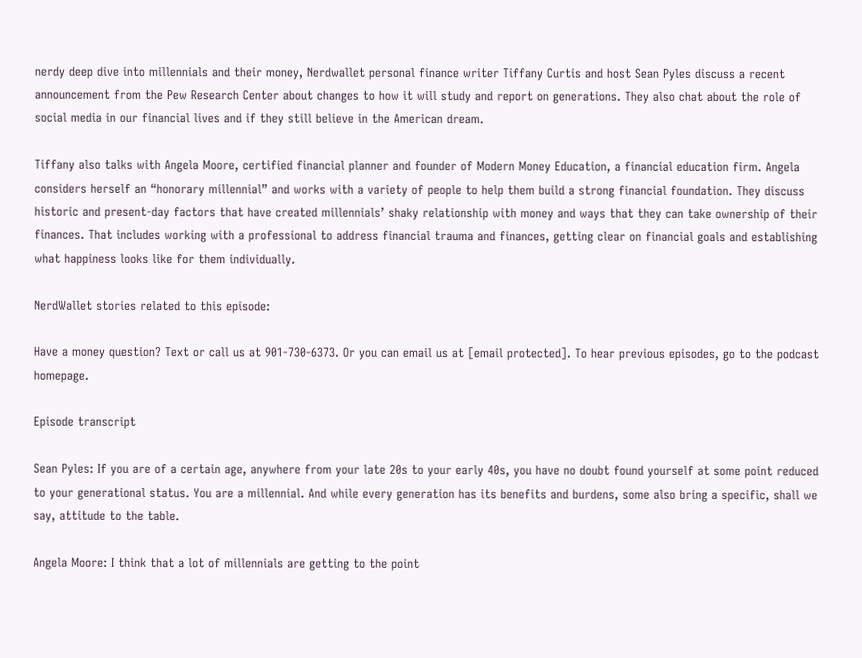nerdy deep dive into millennials and their money, Nerdwallet personal finance writer Tiffany Curtis and host Sean Pyles discuss a recent announcement from the Pew Research Center about changes to how it will study and report on generations. They also chat about the role of social media in our financial lives and if they still believe in the American dream.

Tiffany also talks with Angela Moore, certified financial planner and founder of Modern Money Education, a financial education firm. Angela considers herself an “honorary millennial” and works with a variety of people to help them build a strong financial foundation. They discuss historic and present-day factors that have created millennials’ shaky relationship with money and ways that they can take ownership of their finances. That includes working with a professional to address financial trauma and finances, getting clear on financial goals and establishing what happiness looks like for them individually.

NerdWallet stories related to this episode:

Have a money question? Text or call us at 901-730-6373. Or you can email us at [email protected]. To hear previous episodes, go to the podcast homepage.

Episode transcript

Sean Pyles: If you are of a certain age, anywhere from your late 20s to your early 40s, you have no doubt found yourself at some point reduced to your generational status. You are a millennial. And while every generation has its benefits and burdens, some also bring a specific, shall we say, attitude to the table.

Angela Moore: I think that a lot of millennials are getting to the point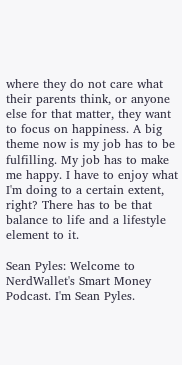where they do not care what their parents think, or anyone else for that matter, they want to focus on happiness. A big theme now is my job has to be fulfilling. My job has to make me happy. I have to enjoy what I'm doing to a certain extent, right? There has to be that balance to life and a lifestyle element to it.

Sean Pyles: Welcome to NerdWallet's Smart Money Podcast. I'm Sean Pyles.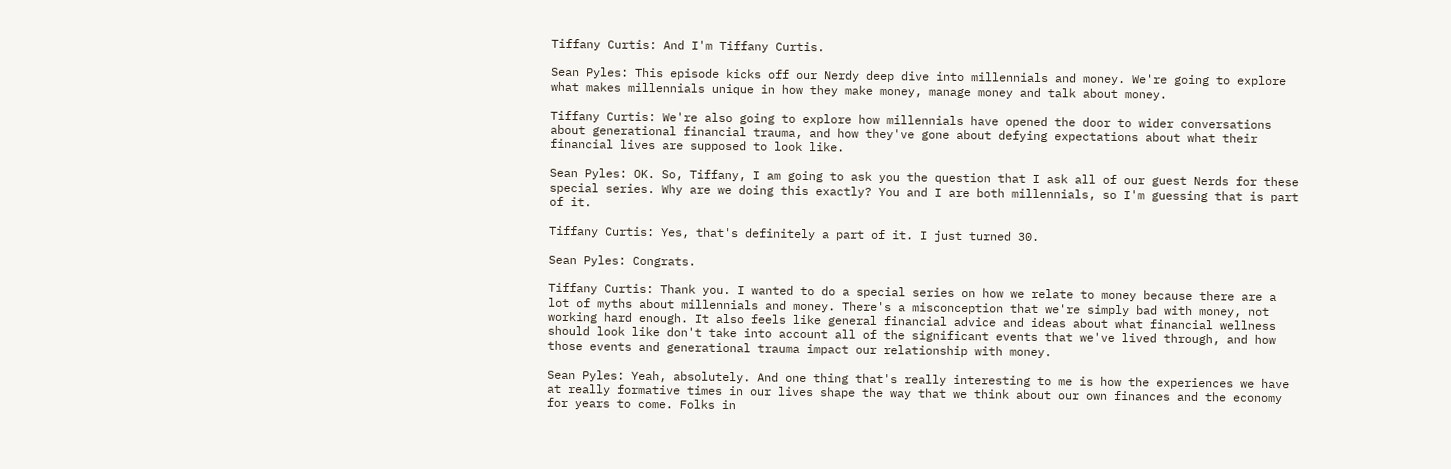Tiffany Curtis: And I'm Tiffany Curtis.

Sean Pyles: This episode kicks off our Nerdy deep dive into millennials and money. We're going to explore what makes millennials unique in how they make money, manage money and talk about money.

Tiffany Curtis: We're also going to explore how millennials have opened the door to wider conversations about generational financial trauma, and how they've gone about defying expectations about what their financial lives are supposed to look like.

Sean Pyles: OK. So, Tiffany, I am going to ask you the question that I ask all of our guest Nerds for these special series. Why are we doing this exactly? You and I are both millennials, so I'm guessing that is part of it.

Tiffany Curtis: Yes, that's definitely a part of it. I just turned 30.

Sean Pyles: Congrats.

Tiffany Curtis: Thank you. I wanted to do a special series on how we relate to money because there are a lot of myths about millennials and money. There's a misconception that we're simply bad with money, not working hard enough. It also feels like general financial advice and ideas about what financial wellness should look like don't take into account all of the significant events that we've lived through, and how those events and generational trauma impact our relationship with money.

Sean Pyles: Yeah, absolutely. And one thing that's really interesting to me is how the experiences we have at really formative times in our lives shape the way that we think about our own finances and the economy for years to come. Folks in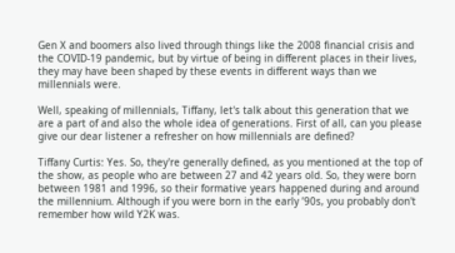Gen X and boomers also lived through things like the 2008 financial crisis and the COVID-19 pandemic, but by virtue of being in different places in their lives, they may have been shaped by these events in different ways than we millennials were.

Well, speaking of millennials, Tiffany, let's talk about this generation that we are a part of and also the whole idea of generations. First of all, can you please give our dear listener a refresher on how millennials are defined?

Tiffany Curtis: Yes. So, they're generally defined, as you mentioned at the top of the show, as people who are between 27 and 42 years old. So, they were born between 1981 and 1996, so their formative years happened during and around the millennium. Although if you were born in the early ’90s, you probably don't remember how wild Y2K was.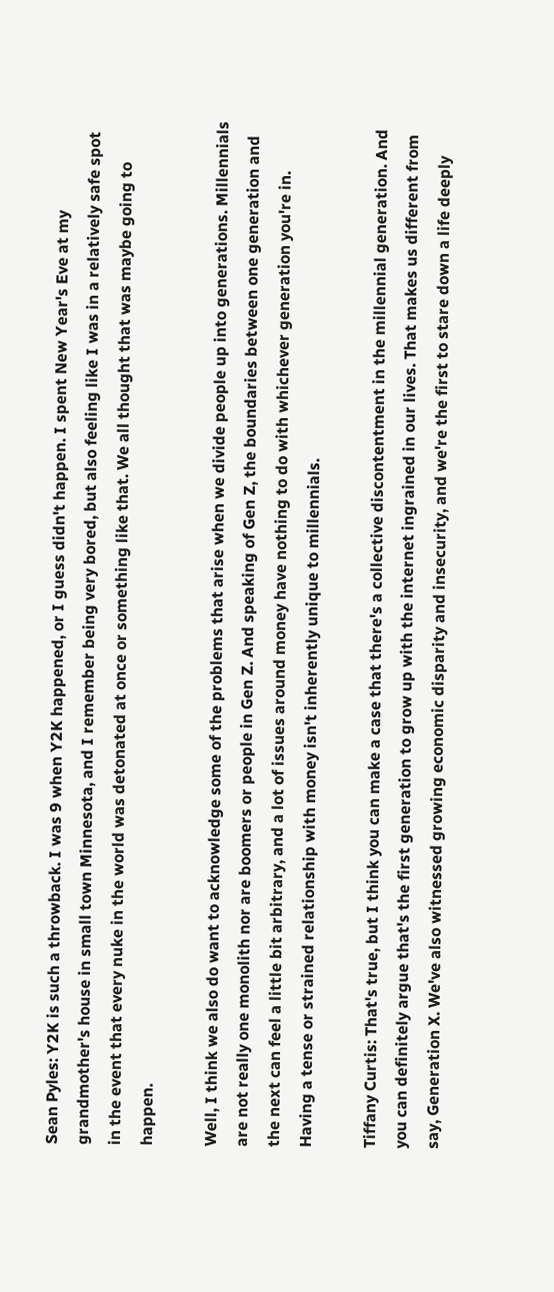Sean Pyles: Y2K is such a throwback. I was 9 when Y2K happened, or I guess didn't happen. I spent New Year's Eve at my grandmother's house in small town Minnesota, and I remember being very bored, but also feeling like I was in a relatively safe spot in the event that every nuke in the world was detonated at once or something like that. We all thought that was maybe going to happen.

Well, I think we also do want to acknowledge some of the problems that arise when we divide people up into generations. Millennials are not really one monolith nor are boomers or people in Gen Z. And speaking of Gen Z, the boundaries between one generation and the next can feel a little bit arbitrary, and a lot of issues around money have nothing to do with whichever generation you're in. Having a tense or strained relationship with money isn't inherently unique to millennials.

Tiffany Curtis: That's true, but I think you can make a case that there's a collective discontentment in the millennial generation. And you can definitely argue that's the first generation to grow up with the internet ingrained in our lives. That makes us different from say, Generation X. We've also witnessed growing economic disparity and insecurity, and we're the first to stare down a life deeply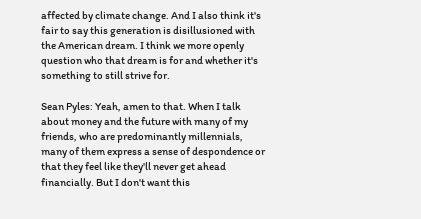affected by climate change. And I also think it's fair to say this generation is disillusioned with the American dream. I think we more openly question who that dream is for and whether it's something to still strive for.

Sean Pyles: Yeah, amen to that. When I talk about money and the future with many of my friends, who are predominantly millennials, many of them express a sense of despondence or that they feel like they'll never get ahead financially. But I don't want this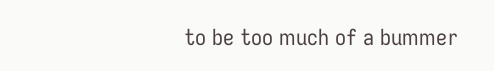to be too much of a bummer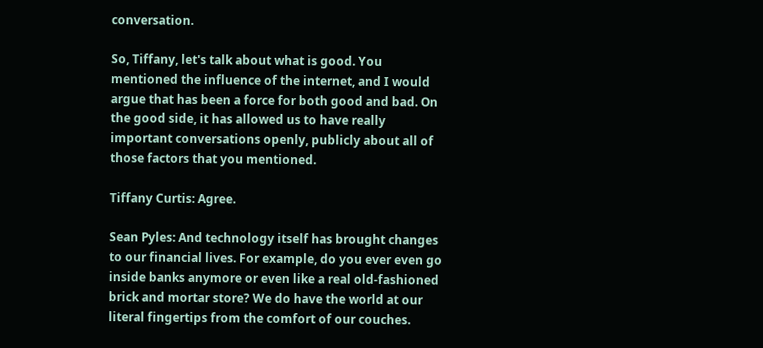conversation.

So, Tiffany, let's talk about what is good. You mentioned the influence of the internet, and I would argue that has been a force for both good and bad. On the good side, it has allowed us to have really important conversations openly, publicly about all of those factors that you mentioned.

Tiffany Curtis: Agree.

Sean Pyles: And technology itself has brought changes to our financial lives. For example, do you ever even go inside banks anymore or even like a real old-fashioned brick and mortar store? We do have the world at our literal fingertips from the comfort of our couches.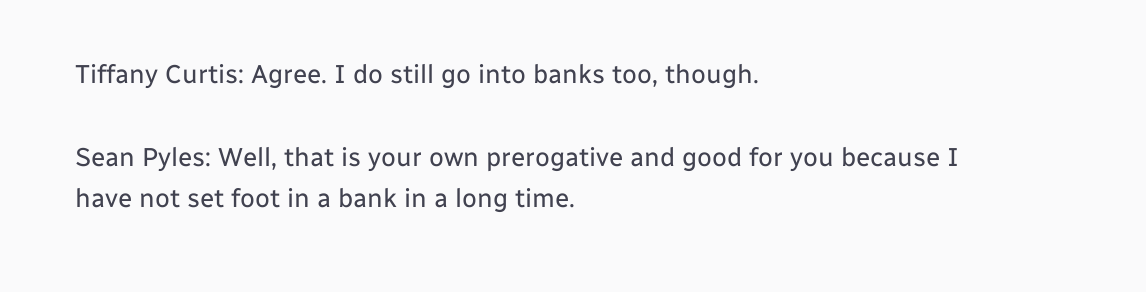Tiffany Curtis: Agree. I do still go into banks too, though.

Sean Pyles: Well, that is your own prerogative and good for you because I have not set foot in a bank in a long time.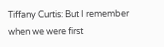Tiffany Curtis: But I remember when we were first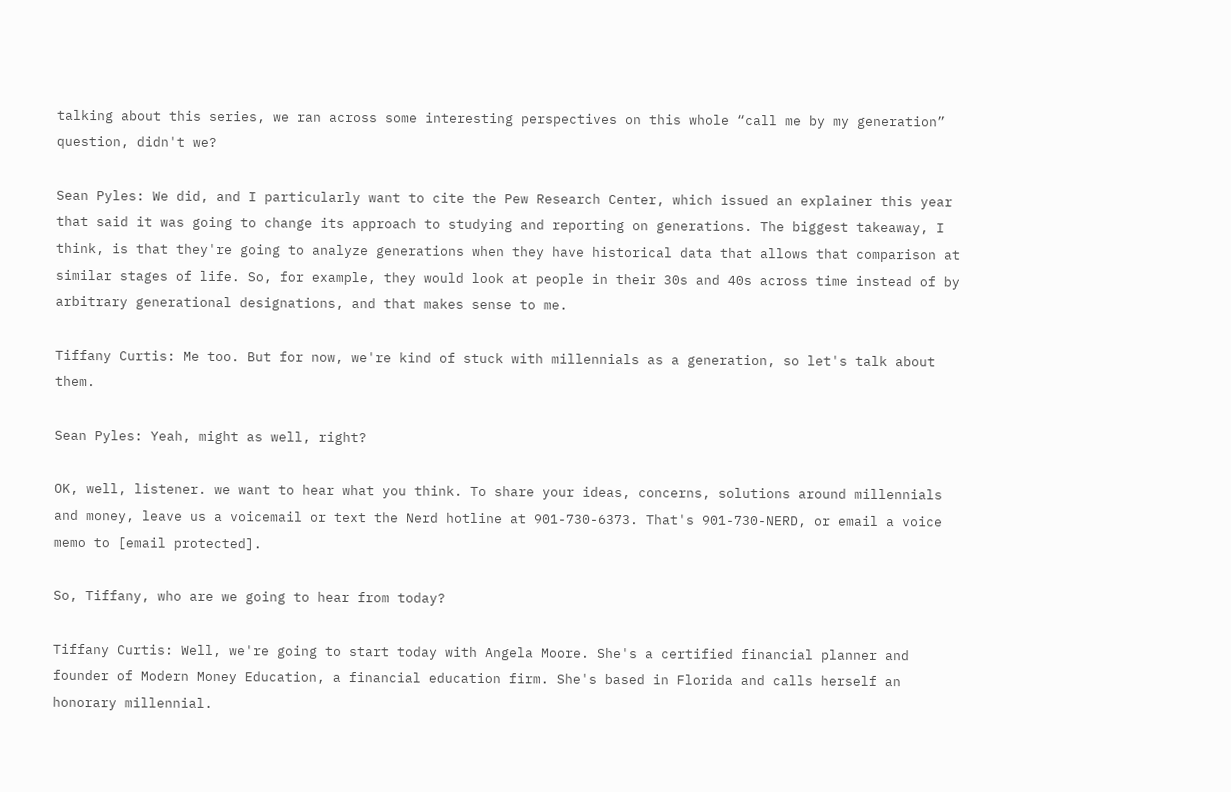talking about this series, we ran across some interesting perspectives on this whole “call me by my generation” question, didn't we?

Sean Pyles: We did, and I particularly want to cite the Pew Research Center, which issued an explainer this year that said it was going to change its approach to studying and reporting on generations. The biggest takeaway, I think, is that they're going to analyze generations when they have historical data that allows that comparison at similar stages of life. So, for example, they would look at people in their 30s and 40s across time instead of by arbitrary generational designations, and that makes sense to me.

Tiffany Curtis: Me too. But for now, we're kind of stuck with millennials as a generation, so let's talk about them.

Sean Pyles: Yeah, might as well, right?

OK, well, listener. we want to hear what you think. To share your ideas, concerns, solutions around millennials and money, leave us a voicemail or text the Nerd hotline at 901-730-6373. That's 901-730-NERD, or email a voice memo to [email protected].

So, Tiffany, who are we going to hear from today?

Tiffany Curtis: Well, we're going to start today with Angela Moore. She's a certified financial planner and founder of Modern Money Education, a financial education firm. She's based in Florida and calls herself an honorary millennial.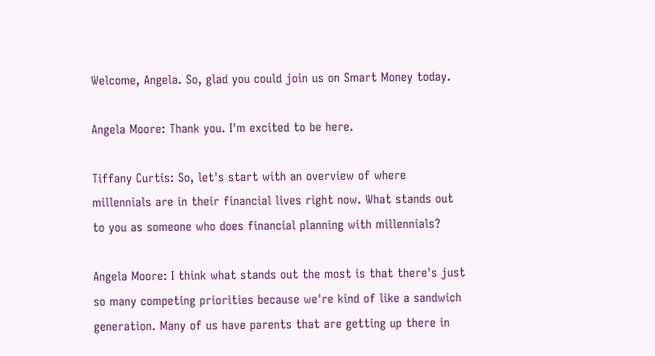Welcome, Angela. So, glad you could join us on Smart Money today.

Angela Moore: Thank you. I'm excited to be here.

Tiffany Curtis: So, let's start with an overview of where millennials are in their financial lives right now. What stands out to you as someone who does financial planning with millennials?

Angela Moore: I think what stands out the most is that there's just so many competing priorities because we're kind of like a sandwich generation. Many of us have parents that are getting up there in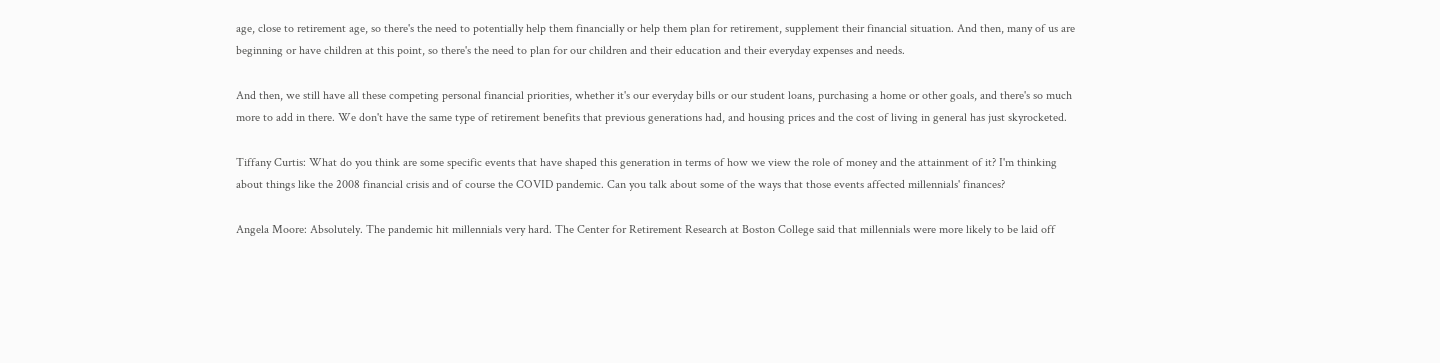age, close to retirement age, so there's the need to potentially help them financially or help them plan for retirement, supplement their financial situation. And then, many of us are beginning or have children at this point, so there's the need to plan for our children and their education and their everyday expenses and needs.

And then, we still have all these competing personal financial priorities, whether it's our everyday bills or our student loans, purchasing a home or other goals, and there's so much more to add in there. We don't have the same type of retirement benefits that previous generations had, and housing prices and the cost of living in general has just skyrocketed.

Tiffany Curtis: What do you think are some specific events that have shaped this generation in terms of how we view the role of money and the attainment of it? I'm thinking about things like the 2008 financial crisis and of course the COVID pandemic. Can you talk about some of the ways that those events affected millennials' finances?

Angela Moore: Absolutely. The pandemic hit millennials very hard. The Center for Retirement Research at Boston College said that millennials were more likely to be laid off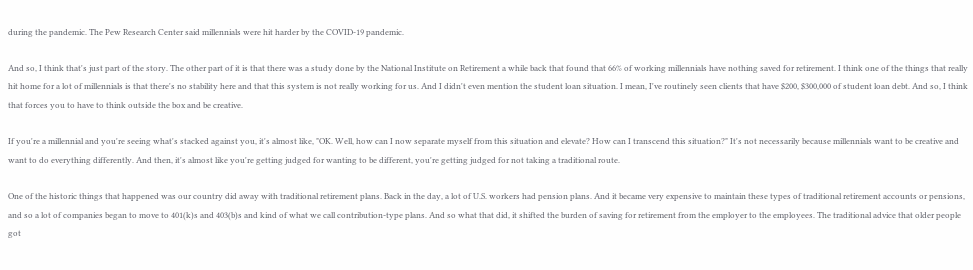during the pandemic. The Pew Research Center said millennials were hit harder by the COVID-19 pandemic.

And so, I think that's just part of the story. The other part of it is that there was a study done by the National Institute on Retirement a while back that found that 66% of working millennials have nothing saved for retirement. I think one of the things that really hit home for a lot of millennials is that there's no stability here and that this system is not really working for us. And I didn't even mention the student loan situation. I mean, I've routinely seen clients that have $200, $300,000 of student loan debt. And so, I think that forces you to have to think outside the box and be creative.

If you're a millennial and you're seeing what's stacked against you, it's almost like, "OK. Well, how can I now separate myself from this situation and elevate? How can I transcend this situation?" It's not necessarily because millennials want to be creative and want to do everything differently. And then, it's almost like you're getting judged for wanting to be different, you're getting judged for not taking a traditional route.

One of the historic things that happened was our country did away with traditional retirement plans. Back in the day, a lot of U.S. workers had pension plans. And it became very expensive to maintain these types of traditional retirement accounts or pensions, and so a lot of companies began to move to 401(k)s and 403(b)s and kind of what we call contribution-type plans. And so what that did, it shifted the burden of saving for retirement from the employer to the employees. The traditional advice that older people got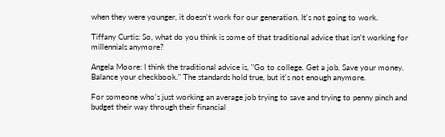when they were younger, it doesn't work for our generation. It's not going to work.

Tiffany Curtis: So, what do you think is some of that traditional advice that isn't working for millennials anymore?

Angela Moore: I think the traditional advice is, "Go to college. Get a job. Save your money. Balance your checkbook." The standards hold true, but it's not enough anymore.

For someone who's just working an average job trying to save and trying to penny pinch and budget their way through their financial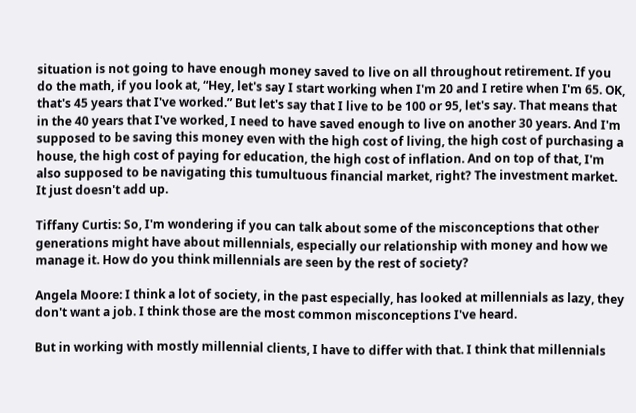situation is not going to have enough money saved to live on all throughout retirement. If you do the math, if you look at, “Hey, let's say I start working when I'm 20 and I retire when I'm 65. OK, that's 45 years that I've worked.” But let's say that I live to be 100 or 95, let's say. That means that in the 40 years that I've worked, I need to have saved enough to live on another 30 years. And I'm supposed to be saving this money even with the high cost of living, the high cost of purchasing a house, the high cost of paying for education, the high cost of inflation. And on top of that, I'm also supposed to be navigating this tumultuous financial market, right? The investment market. It just doesn't add up.

Tiffany Curtis: So, I'm wondering if you can talk about some of the misconceptions that other generations might have about millennials, especially our relationship with money and how we manage it. How do you think millennials are seen by the rest of society?

Angela Moore: I think a lot of society, in the past especially, has looked at millennials as lazy, they don't want a job. I think those are the most common misconceptions I've heard.

But in working with mostly millennial clients, I have to differ with that. I think that millennials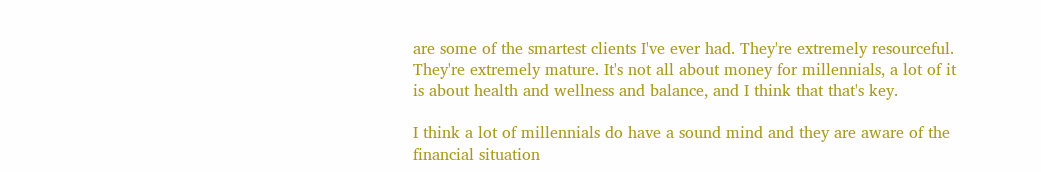are some of the smartest clients I've ever had. They're extremely resourceful. They're extremely mature. It's not all about money for millennials, a lot of it is about health and wellness and balance, and I think that that's key.

I think a lot of millennials do have a sound mind and they are aware of the financial situation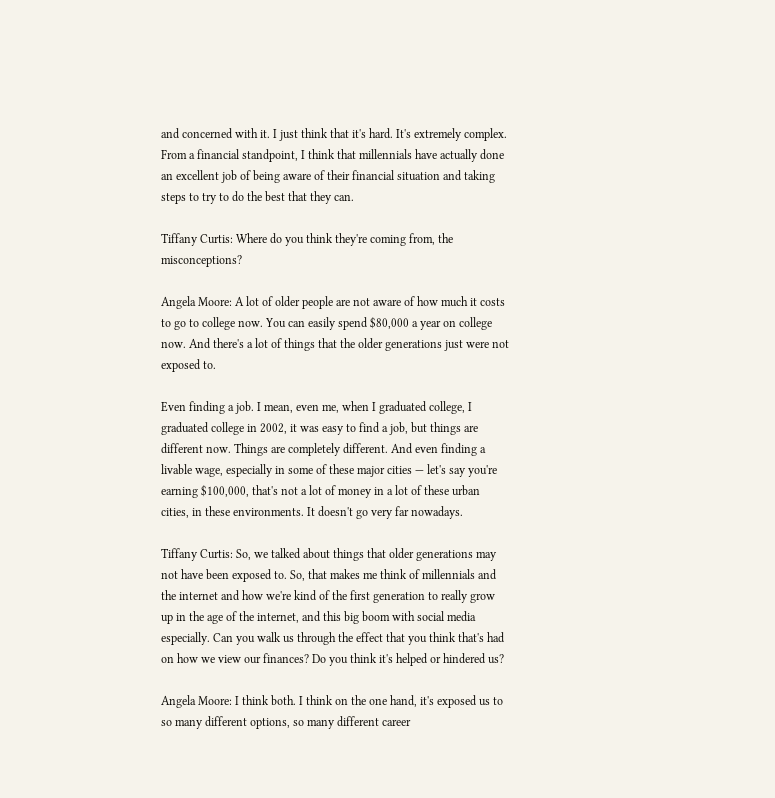and concerned with it. I just think that it's hard. It's extremely complex. From a financial standpoint, I think that millennials have actually done an excellent job of being aware of their financial situation and taking steps to try to do the best that they can.

Tiffany Curtis: Where do you think they're coming from, the misconceptions?

Angela Moore: A lot of older people are not aware of how much it costs to go to college now. You can easily spend $80,000 a year on college now. And there's a lot of things that the older generations just were not exposed to.

Even finding a job. I mean, even me, when I graduated college, I graduated college in 2002, it was easy to find a job, but things are different now. Things are completely different. And even finding a livable wage, especially in some of these major cities — let's say you're earning $100,000, that's not a lot of money in a lot of these urban cities, in these environments. It doesn't go very far nowadays.

Tiffany Curtis: So, we talked about things that older generations may not have been exposed to. So, that makes me think of millennials and the internet and how we're kind of the first generation to really grow up in the age of the internet, and this big boom with social media especially. Can you walk us through the effect that you think that's had on how we view our finances? Do you think it's helped or hindered us?

Angela Moore: I think both. I think on the one hand, it's exposed us to so many different options, so many different career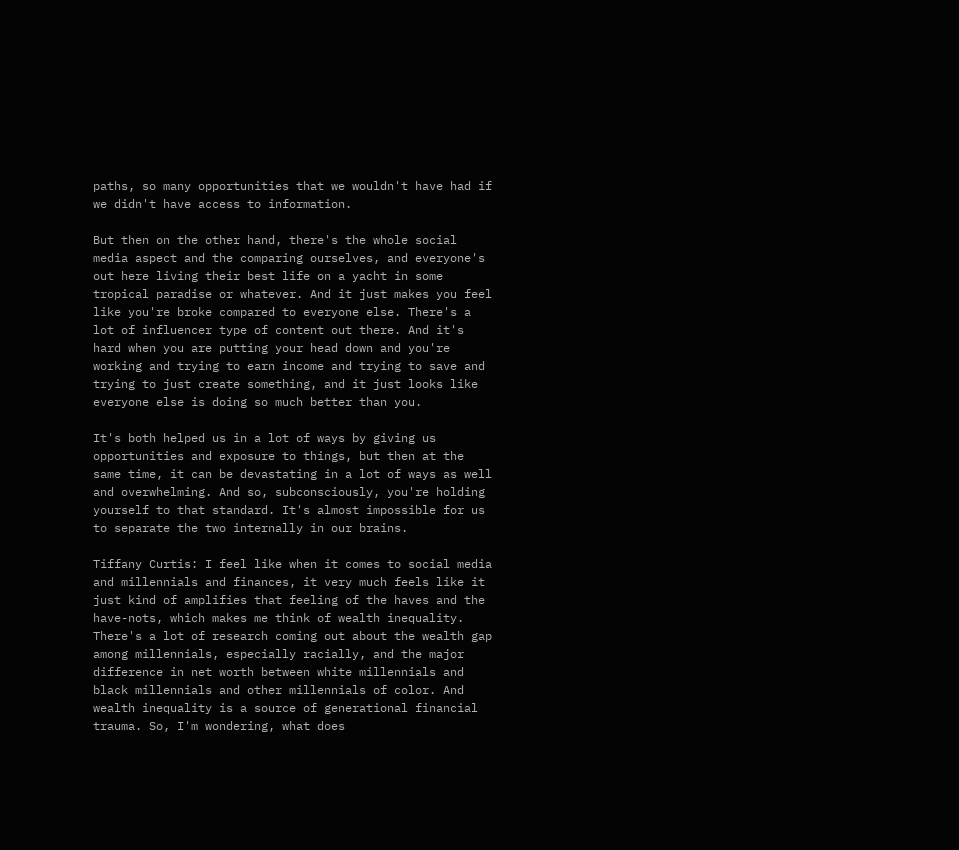paths, so many opportunities that we wouldn't have had if we didn't have access to information.

But then on the other hand, there's the whole social media aspect and the comparing ourselves, and everyone's out here living their best life on a yacht in some tropical paradise or whatever. And it just makes you feel like you're broke compared to everyone else. There's a lot of influencer type of content out there. And it's hard when you are putting your head down and you're working and trying to earn income and trying to save and trying to just create something, and it just looks like everyone else is doing so much better than you.

It's both helped us in a lot of ways by giving us opportunities and exposure to things, but then at the same time, it can be devastating in a lot of ways as well and overwhelming. And so, subconsciously, you're holding yourself to that standard. It's almost impossible for us to separate the two internally in our brains.

Tiffany Curtis: I feel like when it comes to social media and millennials and finances, it very much feels like it just kind of amplifies that feeling of the haves and the have-nots, which makes me think of wealth inequality. There's a lot of research coming out about the wealth gap among millennials, especially racially, and the major difference in net worth between white millennials and black millennials and other millennials of color. And wealth inequality is a source of generational financial trauma. So, I'm wondering, what does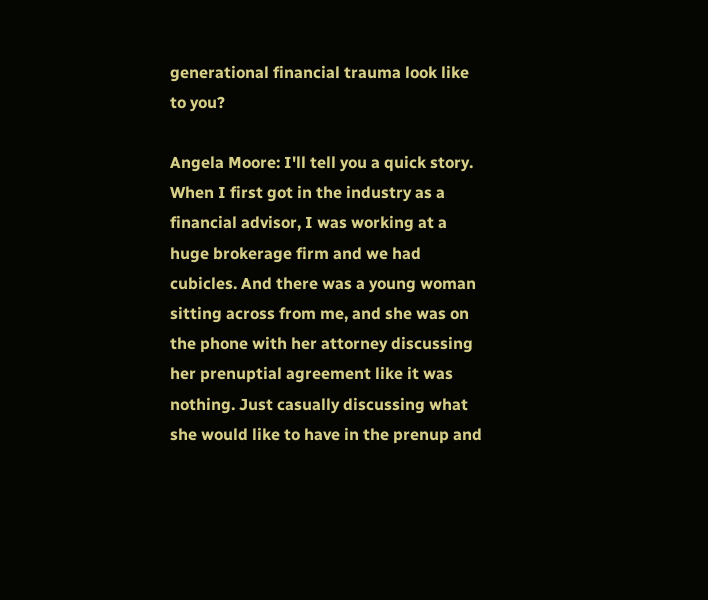generational financial trauma look like to you?

Angela Moore: I'll tell you a quick story. When I first got in the industry as a financial advisor, I was working at a huge brokerage firm and we had cubicles. And there was a young woman sitting across from me, and she was on the phone with her attorney discussing her prenuptial agreement like it was nothing. Just casually discussing what she would like to have in the prenup and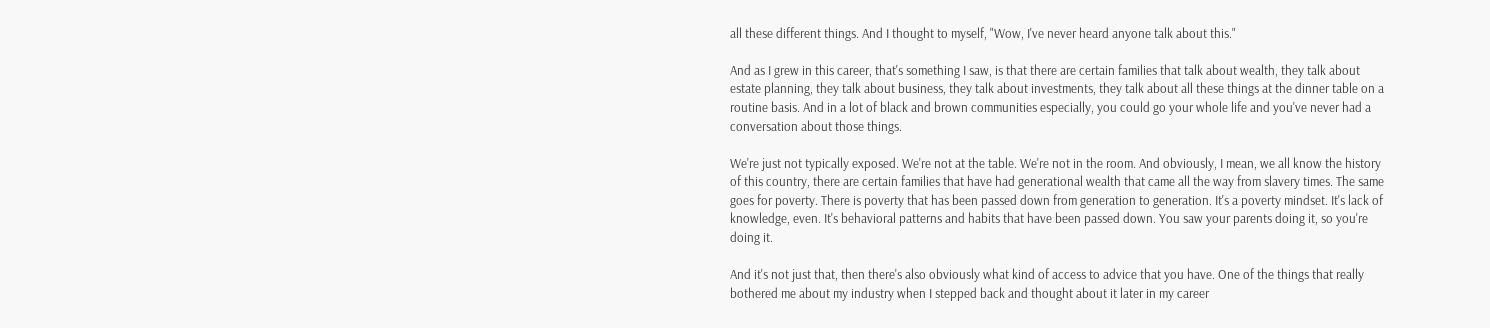all these different things. And I thought to myself, "Wow, I've never heard anyone talk about this."

And as I grew in this career, that's something I saw, is that there are certain families that talk about wealth, they talk about estate planning, they talk about business, they talk about investments, they talk about all these things at the dinner table on a routine basis. And in a lot of black and brown communities especially, you could go your whole life and you've never had a conversation about those things.

We're just not typically exposed. We're not at the table. We're not in the room. And obviously, I mean, we all know the history of this country, there are certain families that have had generational wealth that came all the way from slavery times. The same goes for poverty. There is poverty that has been passed down from generation to generation. It's a poverty mindset. It's lack of knowledge, even. It's behavioral patterns and habits that have been passed down. You saw your parents doing it, so you're doing it.

And it's not just that, then there's also obviously what kind of access to advice that you have. One of the things that really bothered me about my industry when I stepped back and thought about it later in my career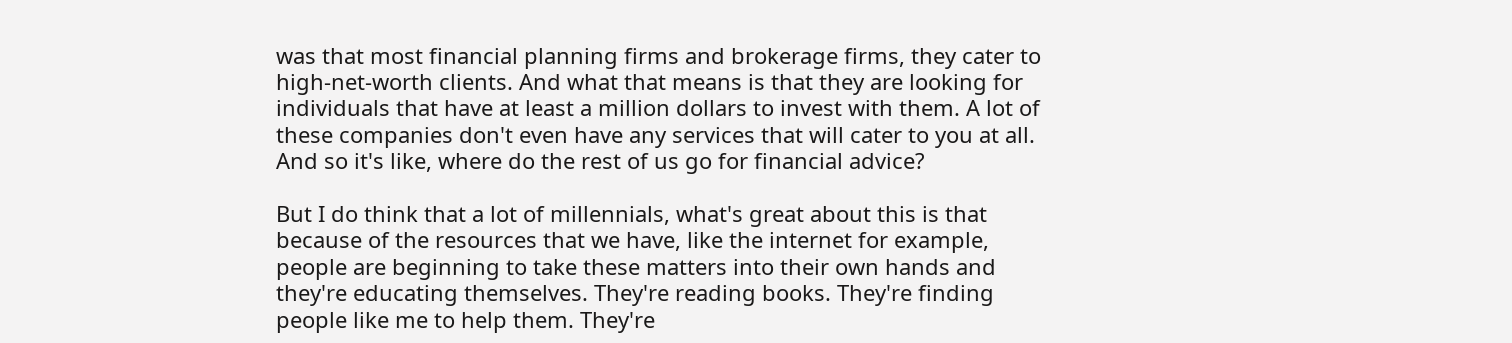was that most financial planning firms and brokerage firms, they cater to high-net-worth clients. And what that means is that they are looking for individuals that have at least a million dollars to invest with them. A lot of these companies don't even have any services that will cater to you at all. And so it's like, where do the rest of us go for financial advice?

But I do think that a lot of millennials, what's great about this is that because of the resources that we have, like the internet for example, people are beginning to take these matters into their own hands and they're educating themselves. They're reading books. They're finding people like me to help them. They're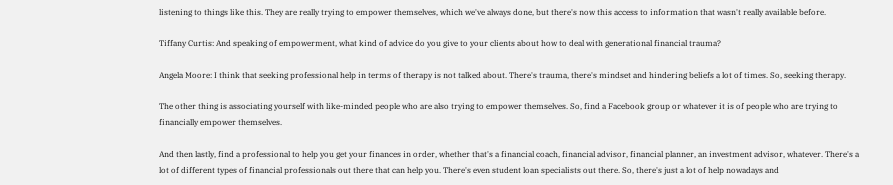listening to things like this. They are really trying to empower themselves, which we've always done, but there's now this access to information that wasn't really available before.

Tiffany Curtis: And speaking of empowerment, what kind of advice do you give to your clients about how to deal with generational financial trauma?

Angela Moore: I think that seeking professional help in terms of therapy is not talked about. There's trauma, there's mindset and hindering beliefs a lot of times. So, seeking therapy.

The other thing is associating yourself with like-minded people who are also trying to empower themselves. So, find a Facebook group or whatever it is of people who are trying to financially empower themselves.

And then lastly, find a professional to help you get your finances in order, whether that's a financial coach, financial advisor, financial planner, an investment advisor, whatever. There's a lot of different types of financial professionals out there that can help you. There's even student loan specialists out there. So, there's just a lot of help nowadays and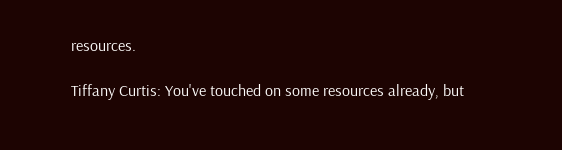resources.

Tiffany Curtis: You've touched on some resources already, but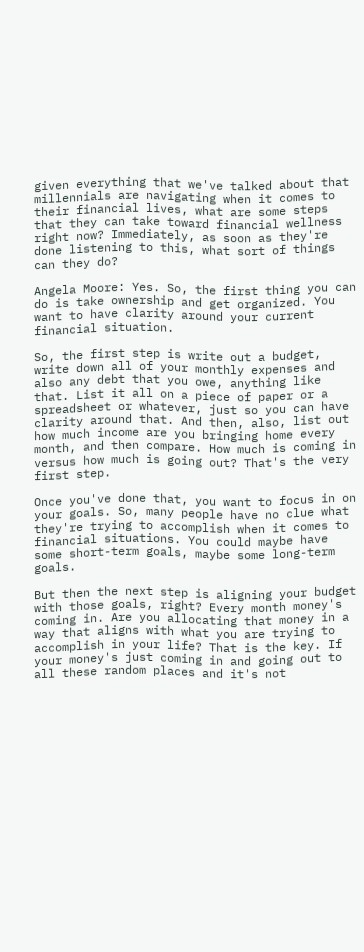given everything that we've talked about that millennials are navigating when it comes to their financial lives, what are some steps that they can take toward financial wellness right now? Immediately, as soon as they're done listening to this, what sort of things can they do?

Angela Moore: Yes. So, the first thing you can do is take ownership and get organized. You want to have clarity around your current financial situation.

So, the first step is write out a budget, write down all of your monthly expenses and also any debt that you owe, anything like that. List it all on a piece of paper or a spreadsheet or whatever, just so you can have clarity around that. And then, also, list out how much income are you bringing home every month, and then compare. How much is coming in versus how much is going out? That's the very first step.

Once you've done that, you want to focus in on your goals. So, many people have no clue what they're trying to accomplish when it comes to financial situations. You could maybe have some short-term goals, maybe some long-term goals.

But then the next step is aligning your budget with those goals, right? Every month money's coming in. Are you allocating that money in a way that aligns with what you are trying to accomplish in your life? That is the key. If your money's just coming in and going out to all these random places and it's not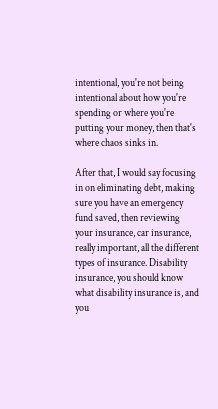intentional, you're not being intentional about how you're spending or where you're putting your money, then that's where chaos sinks in.

After that, I would say focusing in on eliminating debt, making sure you have an emergency fund saved, then reviewing your insurance, car insurance, really important, all the different types of insurance. Disability insurance, you should know what disability insurance is, and you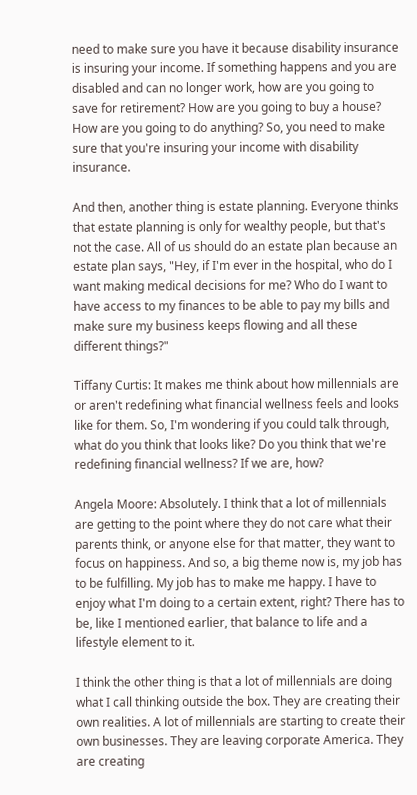need to make sure you have it because disability insurance is insuring your income. If something happens and you are disabled and can no longer work, how are you going to save for retirement? How are you going to buy a house? How are you going to do anything? So, you need to make sure that you're insuring your income with disability insurance.

And then, another thing is estate planning. Everyone thinks that estate planning is only for wealthy people, but that's not the case. All of us should do an estate plan because an estate plan says, "Hey, if I'm ever in the hospital, who do I want making medical decisions for me? Who do I want to have access to my finances to be able to pay my bills and make sure my business keeps flowing and all these different things?"

Tiffany Curtis: It makes me think about how millennials are or aren't redefining what financial wellness feels and looks like for them. So, I'm wondering if you could talk through, what do you think that looks like? Do you think that we're redefining financial wellness? If we are, how?

Angela Moore: Absolutely. I think that a lot of millennials are getting to the point where they do not care what their parents think, or anyone else for that matter, they want to focus on happiness. And so, a big theme now is, my job has to be fulfilling. My job has to make me happy. I have to enjoy what I'm doing to a certain extent, right? There has to be, like I mentioned earlier, that balance to life and a lifestyle element to it.

I think the other thing is that a lot of millennials are doing what I call thinking outside the box. They are creating their own realities. A lot of millennials are starting to create their own businesses. They are leaving corporate America. They are creating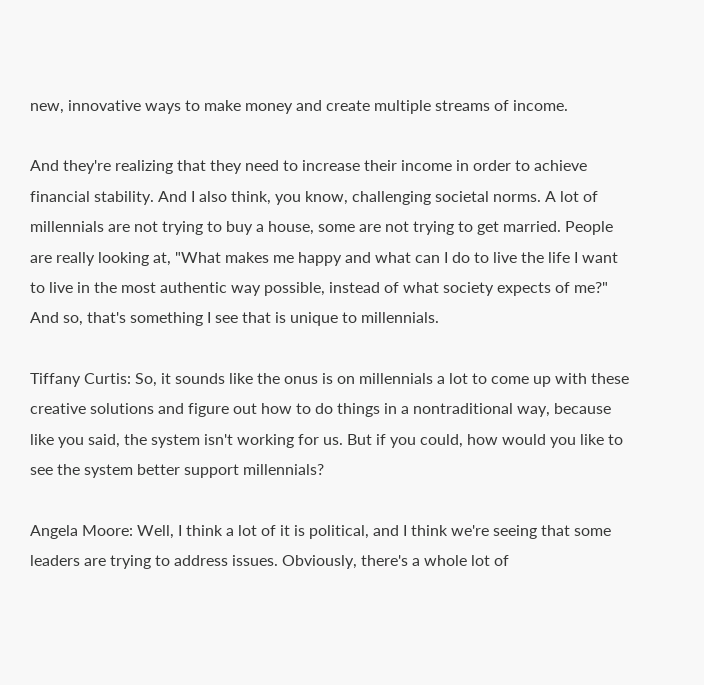new, innovative ways to make money and create multiple streams of income.

And they're realizing that they need to increase their income in order to achieve financial stability. And I also think, you know, challenging societal norms. A lot of millennials are not trying to buy a house, some are not trying to get married. People are really looking at, "What makes me happy and what can I do to live the life I want to live in the most authentic way possible, instead of what society expects of me?" And so, that's something I see that is unique to millennials.

Tiffany Curtis: So, it sounds like the onus is on millennials a lot to come up with these creative solutions and figure out how to do things in a nontraditional way, because like you said, the system isn't working for us. But if you could, how would you like to see the system better support millennials?

Angela Moore: Well, I think a lot of it is political, and I think we're seeing that some leaders are trying to address issues. Obviously, there's a whole lot of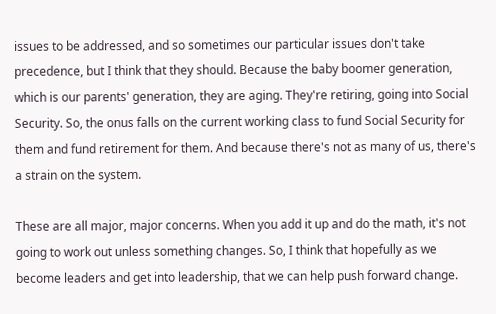issues to be addressed, and so sometimes our particular issues don't take precedence, but I think that they should. Because the baby boomer generation, which is our parents' generation, they are aging. They're retiring, going into Social Security. So, the onus falls on the current working class to fund Social Security for them and fund retirement for them. And because there's not as many of us, there's a strain on the system.

These are all major, major concerns. When you add it up and do the math, it's not going to work out unless something changes. So, I think that hopefully as we become leaders and get into leadership, that we can help push forward change.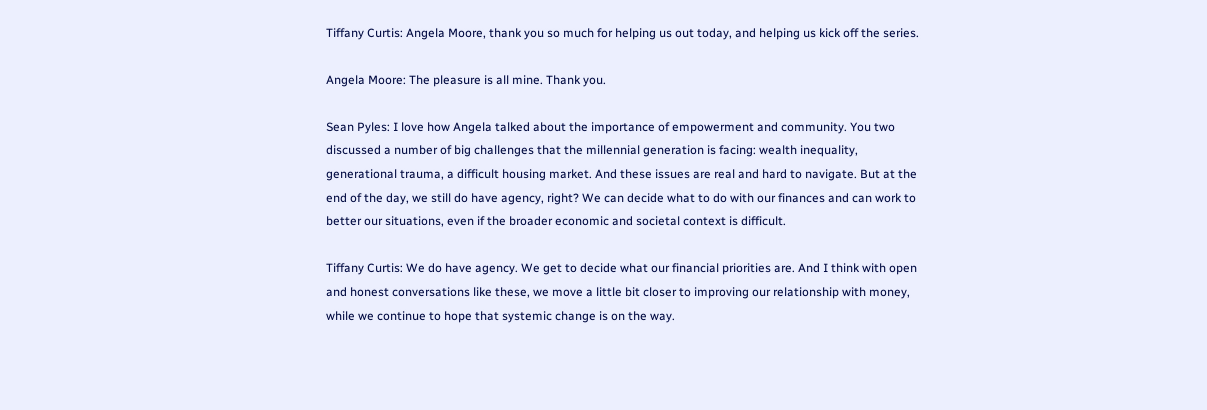Tiffany Curtis: Angela Moore, thank you so much for helping us out today, and helping us kick off the series.

Angela Moore: The pleasure is all mine. Thank you.

Sean Pyles: I love how Angela talked about the importance of empowerment and community. You two discussed a number of big challenges that the millennial generation is facing: wealth inequality, generational trauma, a difficult housing market. And these issues are real and hard to navigate. But at the end of the day, we still do have agency, right? We can decide what to do with our finances and can work to better our situations, even if the broader economic and societal context is difficult.

Tiffany Curtis: We do have agency. We get to decide what our financial priorities are. And I think with open and honest conversations like these, we move a little bit closer to improving our relationship with money, while we continue to hope that systemic change is on the way.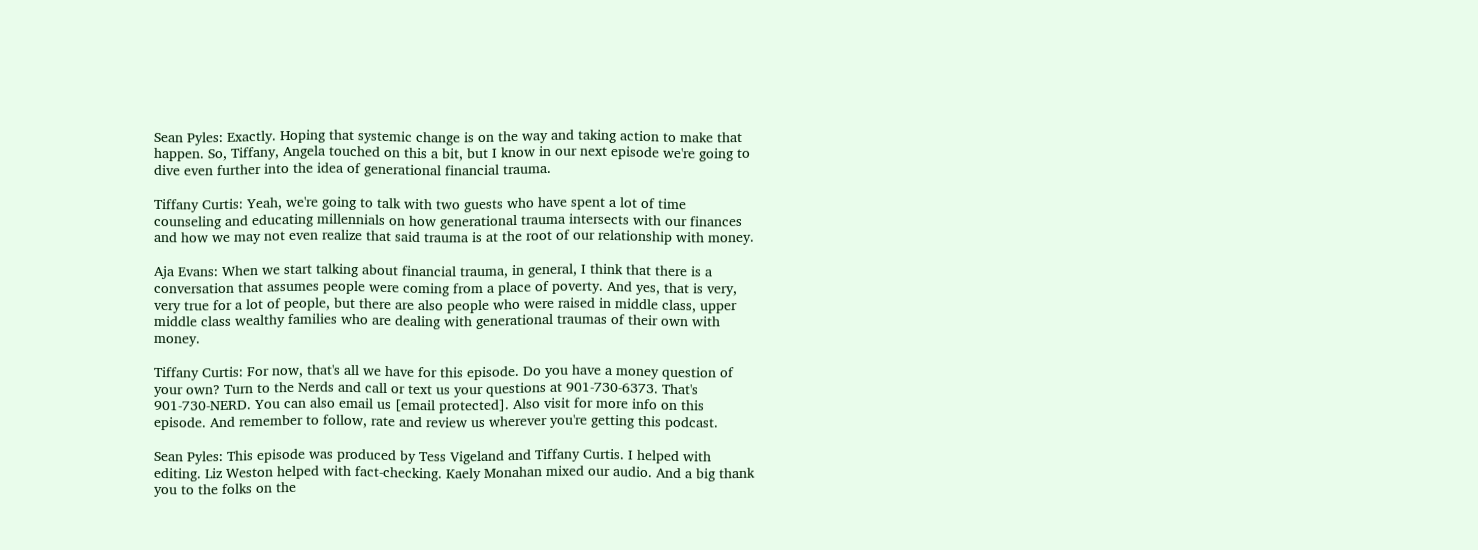Sean Pyles: Exactly. Hoping that systemic change is on the way and taking action to make that happen. So, Tiffany, Angela touched on this a bit, but I know in our next episode we're going to dive even further into the idea of generational financial trauma.

Tiffany Curtis: Yeah, we're going to talk with two guests who have spent a lot of time counseling and educating millennials on how generational trauma intersects with our finances and how we may not even realize that said trauma is at the root of our relationship with money.

Aja Evans: When we start talking about financial trauma, in general, I think that there is a conversation that assumes people were coming from a place of poverty. And yes, that is very, very true for a lot of people, but there are also people who were raised in middle class, upper middle class wealthy families who are dealing with generational traumas of their own with money.

Tiffany Curtis: For now, that's all we have for this episode. Do you have a money question of your own? Turn to the Nerds and call or text us your questions at 901-730-6373. That's 901-730-NERD. You can also email us [email protected]. Also visit for more info on this episode. And remember to follow, rate and review us wherever you're getting this podcast.

Sean Pyles: This episode was produced by Tess Vigeland and Tiffany Curtis. I helped with editing. Liz Weston helped with fact-checking. Kaely Monahan mixed our audio. And a big thank you to the folks on the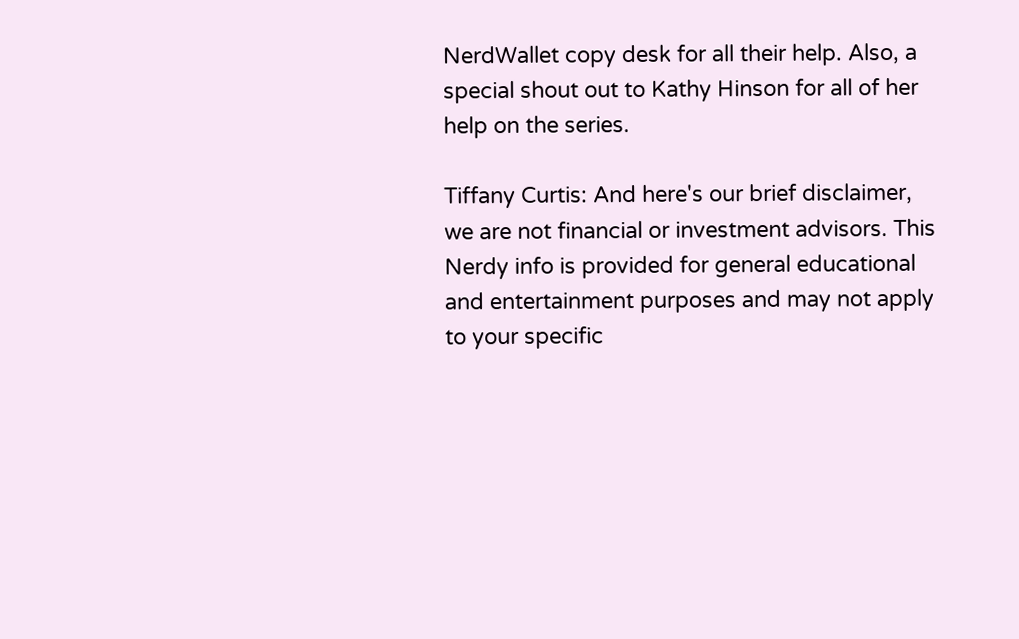NerdWallet copy desk for all their help. Also, a special shout out to Kathy Hinson for all of her help on the series.

Tiffany Curtis: And here's our brief disclaimer, we are not financial or investment advisors. This Nerdy info is provided for general educational and entertainment purposes and may not apply to your specific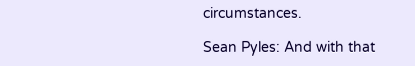circumstances.

Sean Pyles: And with that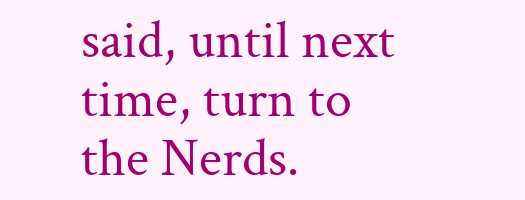said, until next time, turn to the Nerds.